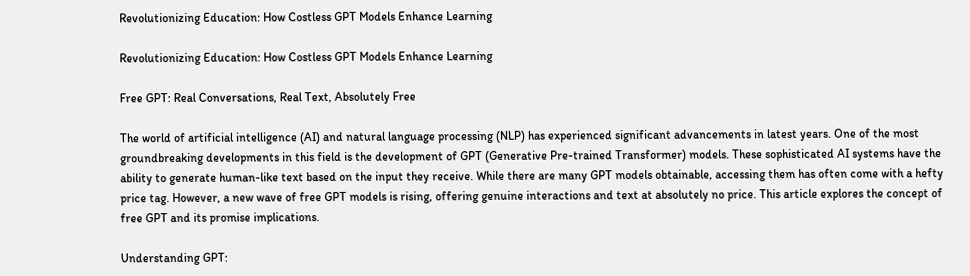Revolutionizing Education: How Costless GPT Models Enhance Learning

Revolutionizing Education: How Costless GPT Models Enhance Learning

Free GPT: Real Conversations, Real Text, Absolutely Free

The world of artificial intelligence (AI) and natural language processing (NLP) has experienced significant advancements in latest years. One of the most groundbreaking developments in this field is the development of GPT (Generative Pre-trained Transformer) models. These sophisticated AI systems have the ability to generate human-like text based on the input they receive. While there are many GPT models obtainable, accessing them has often come with a hefty price tag. However, a new wave of free GPT models is rising, offering genuine interactions and text at absolutely no price. This article explores the concept of free GPT and its promise implications.

Understanding GPT: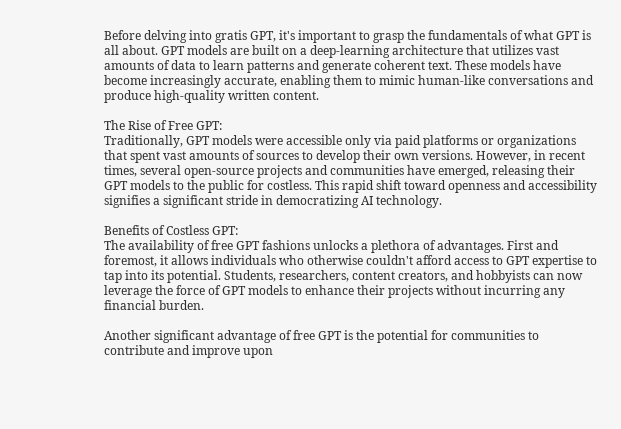Before delving into gratis GPT, it's important to grasp the fundamentals of what GPT is all about. GPT models are built on a deep-learning architecture that utilizes vast amounts of data to learn patterns and generate coherent text. These models have become increasingly accurate, enabling them to mimic human-like conversations and produce high-quality written content.

The Rise of Free GPT:
Traditionally, GPT models were accessible only via paid platforms or organizations that spent vast amounts of sources to develop their own versions. However, in recent times, several open-source projects and communities have emerged, releasing their GPT models to the public for costless. This rapid shift toward openness and accessibility signifies a significant stride in democratizing AI technology.

Benefits of Costless GPT:
The availability of free GPT fashions unlocks a plethora of advantages. First and foremost, it allows individuals who otherwise couldn't afford access to GPT expertise to tap into its potential. Students, researchers, content creators, and hobbyists can now leverage the force of GPT models to enhance their projects without incurring any financial burden.

Another significant advantage of free GPT is the potential for communities to contribute and improve upon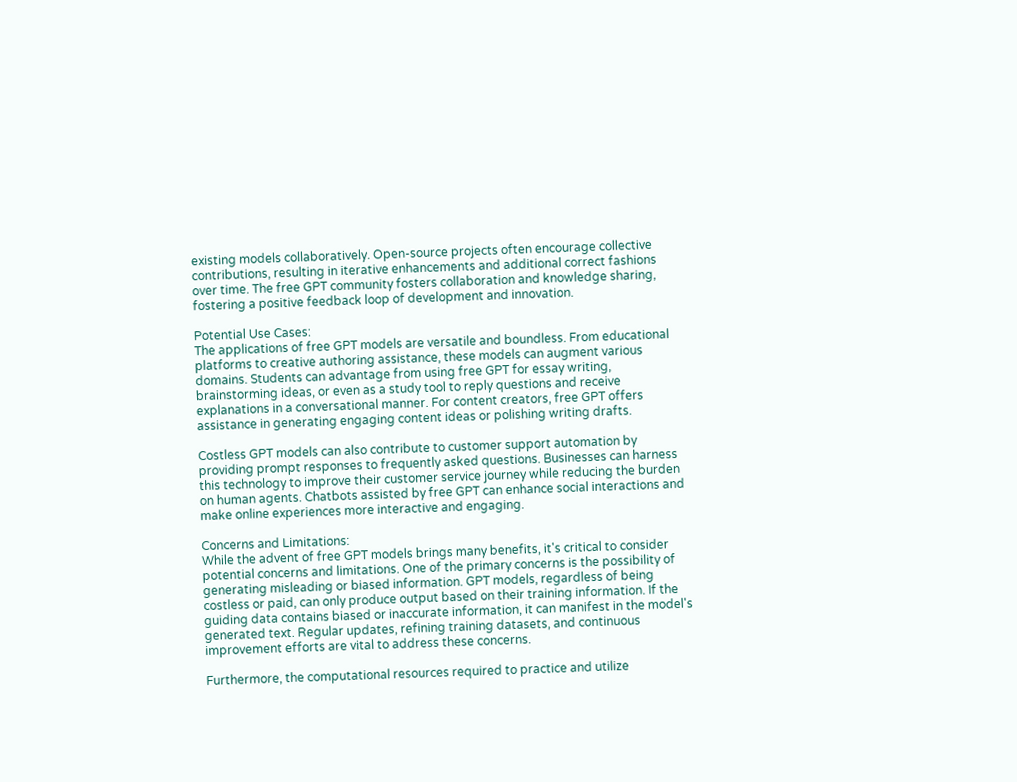existing models collaboratively. Open-source projects often encourage collective contributions, resulting in iterative enhancements and additional correct fashions over time. The free GPT community fosters collaboration and knowledge sharing, fostering a positive feedback loop of development and innovation.

Potential Use Cases:
The applications of free GPT models are versatile and boundless. From educational platforms to creative authoring assistance, these models can augment various domains. Students can advantage from using free GPT for essay writing, brainstorming ideas, or even as a study tool to reply questions and receive explanations in a conversational manner. For content creators, free GPT offers assistance in generating engaging content ideas or polishing writing drafts.

Costless GPT models can also contribute to customer support automation by providing prompt responses to frequently asked questions. Businesses can harness this technology to improve their customer service journey while reducing the burden on human agents. Chatbots assisted by free GPT can enhance social interactions and make online experiences more interactive and engaging.

Concerns and Limitations:
While the advent of free GPT models brings many benefits, it's critical to consider potential concerns and limitations. One of the primary concerns is the possibility of generating misleading or biased information. GPT models, regardless of being costless or paid, can only produce output based on their training information. If the guiding data contains biased or inaccurate information, it can manifest in the model's generated text. Regular updates, refining training datasets, and continuous improvement efforts are vital to address these concerns.

Furthermore, the computational resources required to practice and utilize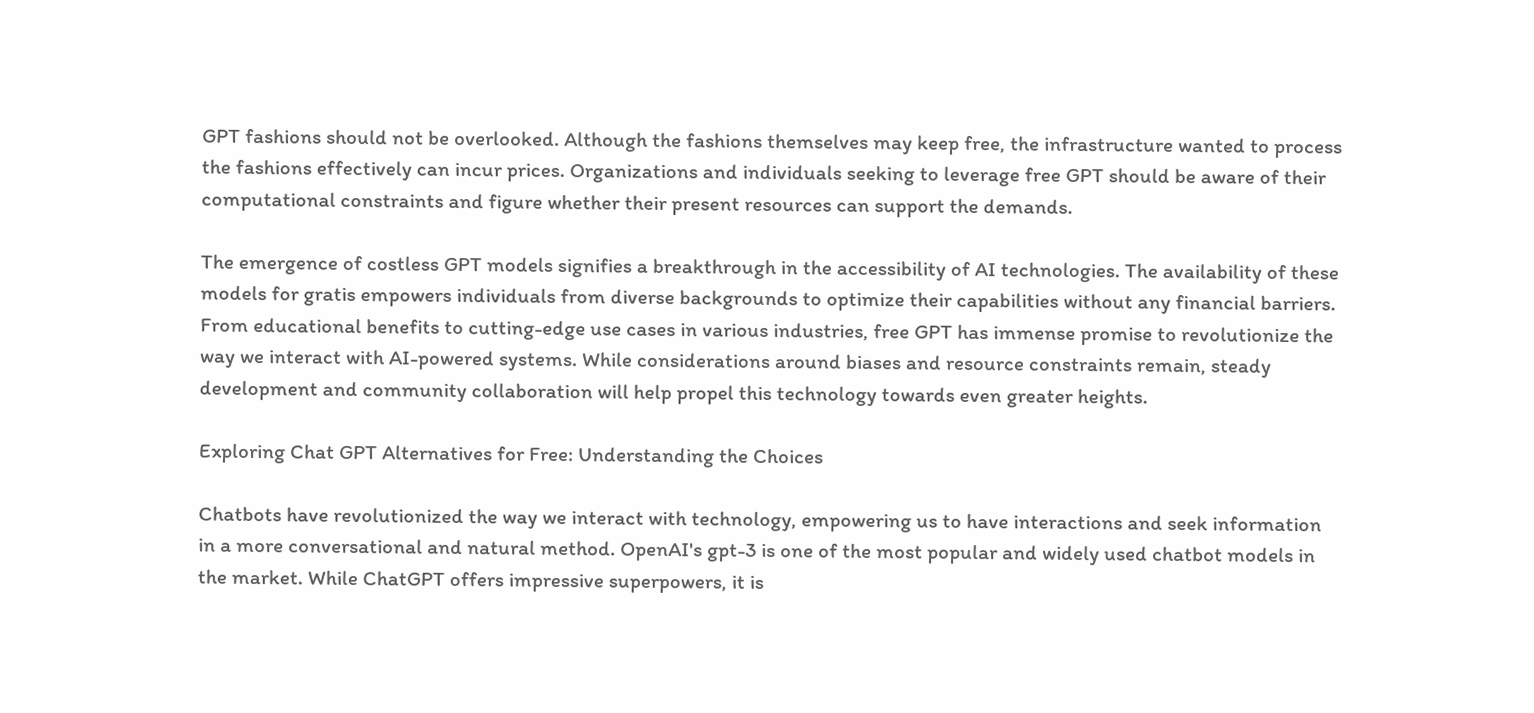GPT fashions should not be overlooked. Although the fashions themselves may keep free, the infrastructure wanted to process the fashions effectively can incur prices. Organizations and individuals seeking to leverage free GPT should be aware of their computational constraints and figure whether their present resources can support the demands.

The emergence of costless GPT models signifies a breakthrough in the accessibility of AI technologies. The availability of these models for gratis empowers individuals from diverse backgrounds to optimize their capabilities without any financial barriers. From educational benefits to cutting-edge use cases in various industries, free GPT has immense promise to revolutionize the way we interact with AI-powered systems. While considerations around biases and resource constraints remain, steady development and community collaboration will help propel this technology towards even greater heights.

Exploring Chat GPT Alternatives for Free: Understanding the Choices

Chatbots have revolutionized the way we interact with technology, empowering us to have interactions and seek information in a more conversational and natural method. OpenAI's gpt-3 is one of the most popular and widely used chatbot models in the market. While ChatGPT offers impressive superpowers, it is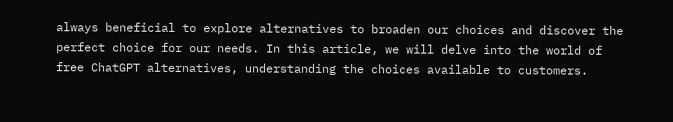always beneficial to explore alternatives to broaden our choices and discover the perfect choice for our needs. In this article, we will delve into the world of free ChatGPT alternatives, understanding the choices available to customers.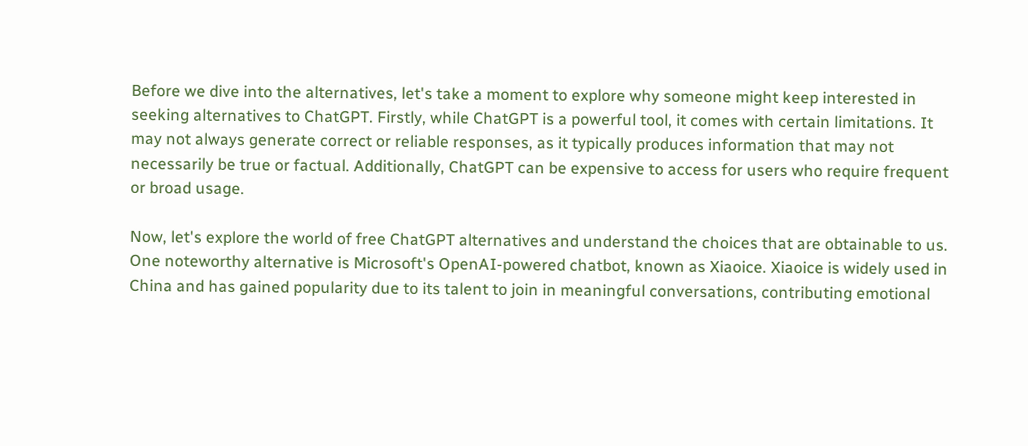Before we dive into the alternatives, let's take a moment to explore why someone might keep interested in seeking alternatives to ChatGPT. Firstly, while ChatGPT is a powerful tool, it comes with certain limitations. It may not always generate correct or reliable responses, as it typically produces information that may not necessarily be true or factual. Additionally, ChatGPT can be expensive to access for users who require frequent or broad usage.

Now, let's explore the world of free ChatGPT alternatives and understand the choices that are obtainable to us. One noteworthy alternative is Microsoft's OpenAI-powered chatbot, known as Xiaoice. Xiaoice is widely used in China and has gained popularity due to its talent to join in meaningful conversations, contributing emotional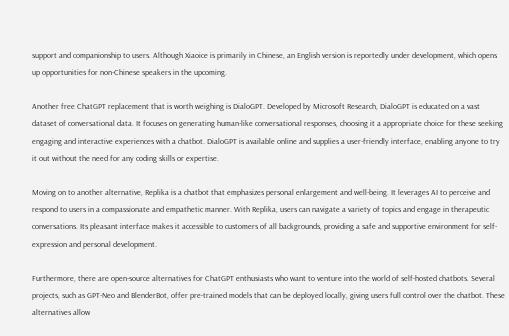support and companionship to users. Although Xiaoice is primarily in Chinese, an English version is reportedly under development, which opens up opportunities for non-Chinese speakers in the upcoming.

Another free ChatGPT replacement that is worth weighing is DialoGPT. Developed by Microsoft Research, DialoGPT is educated on a vast dataset of conversational data. It focuses on generating human-like conversational responses, choosing it a appropriate choice for these seeking engaging and interactive experiences with a chatbot. DialoGPT is available online and supplies a user-friendly interface, enabling anyone to try it out without the need for any coding skills or expertise.

Moving on to another alternative, Replika is a chatbot that emphasizes personal enlargement and well-being. It leverages AI to perceive and respond to users in a compassionate and empathetic manner. With Replika, users can navigate a variety of topics and engage in therapeutic conversations. Its pleasant interface makes it accessible to customers of all backgrounds, providing a safe and supportive environment for self-expression and personal development.

Furthermore, there are open-source alternatives for ChatGPT enthusiasts who want to venture into the world of self-hosted chatbots. Several projects, such as GPT-Neo and BlenderBot, offer pre-trained models that can be deployed locally, giving users full control over the chatbot. These alternatives allow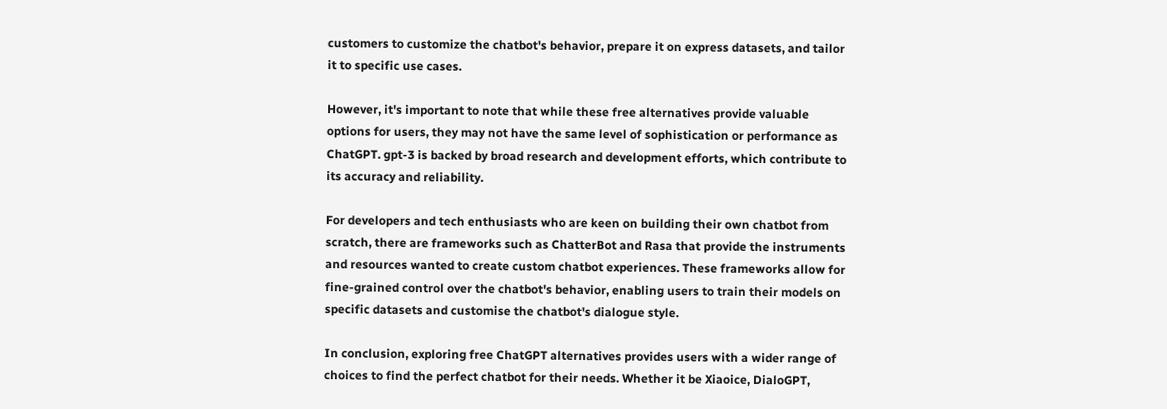customers to customize the chatbot's behavior, prepare it on express datasets, and tailor it to specific use cases.

However, it's important to note that while these free alternatives provide valuable options for users, they may not have the same level of sophistication or performance as ChatGPT. gpt-3 is backed by broad research and development efforts, which contribute to its accuracy and reliability.

For developers and tech enthusiasts who are keen on building their own chatbot from scratch, there are frameworks such as ChatterBot and Rasa that provide the instruments and resources wanted to create custom chatbot experiences. These frameworks allow for fine-grained control over the chatbot's behavior, enabling users to train their models on specific datasets and customise the chatbot's dialogue style.

In conclusion, exploring free ChatGPT alternatives provides users with a wider range of choices to find the perfect chatbot for their needs. Whether it be Xiaoice, DialoGPT,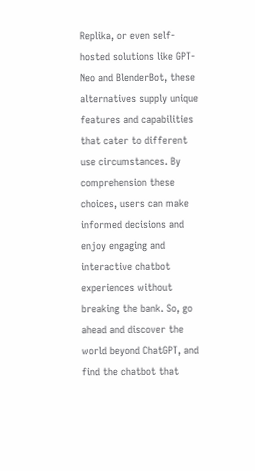Replika, or even self-hosted solutions like GPT-Neo and BlenderBot, these alternatives supply unique features and capabilities that cater to different use circumstances. By comprehension these choices, users can make informed decisions and enjoy engaging and interactive chatbot experiences without breaking the bank. So, go ahead and discover the world beyond ChatGPT, and find the chatbot that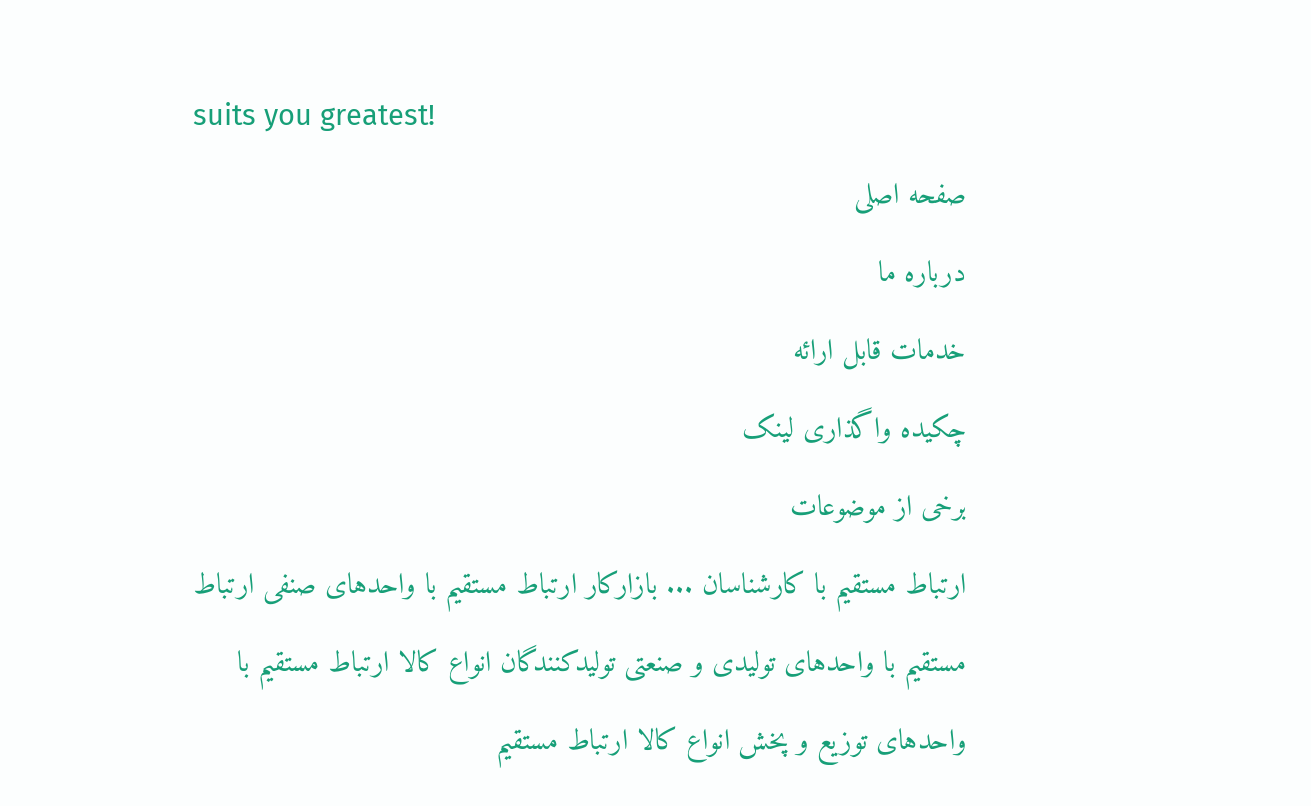suits you greatest!
صفحه اصلی
درباره ما
خدمات قابل ارائه
چکیده واگذاری لینک
برخی از موضوعات
ارتباط مستقیم با کارشناسان ... بازارکار ارتباط مستقیم با واحدهای صنفی ارتباط مستقیم با واحدهای تولیدی و صنعتی تولیدکنندگان انواع کالا ارتباط مستقیم با واحدهای توزیع و پخش انواع کالا ارتباط مستقیم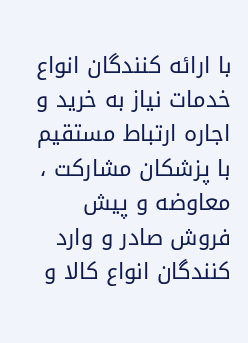با ارائه کنندگان انواع خدمات نیاز به خرید و اجاره ارتباط مستقیم با پزشکان مشارکت ، معاوضه و پیش فروش صادر و وارد کنندگان انواع کالا و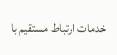خدمات ارتباط مستقیم با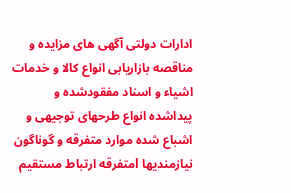ادارات دولتی آگهی های مزایده و مناقصه بازاریابی انواع کالا و خدمات اشیاء و اسناد مفقودشده و پیداشده انواع طرحهای توجیهی و اشباع شده موارد متفرقه و گوناگون نیازمندیها lمتفرقه ارتباط مستقیم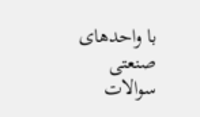با واحدهای صنعتی
سوالات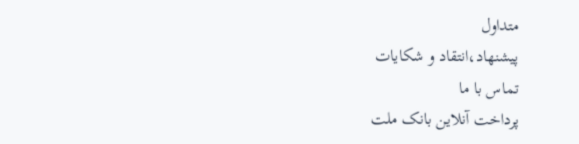متداول
پیشنهاد،انتقاد و شکایات
تماس با ما
پرداخت آنلاین بانک ملت